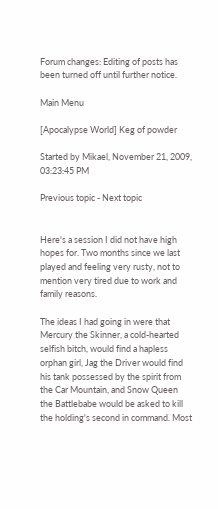Forum changes: Editing of posts has been turned off until further notice.

Main Menu

[Apocalypse World] Keg of powder

Started by Mikael, November 21, 2009, 03:23:45 PM

Previous topic - Next topic


Here's a session I did not have high hopes for. Two months since we last played and feeling very rusty, not to mention very tired due to work and family reasons.

The ideas I had going in were that Mercury the Skinner, a cold-hearted selfish bitch, would find a hapless orphan girl, Jag the Driver would find his tank possessed by the spirit from the Car Mountain, and Snow Queen the Battlebabe would be asked to kill the holding's second in command. Most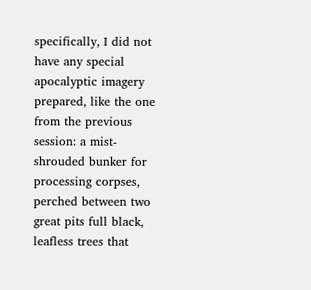specifically, I did not have any special apocalyptic imagery prepared, like the one from the previous session: a mist-shrouded bunker for processing corpses, perched between two great pits full black, leafless trees that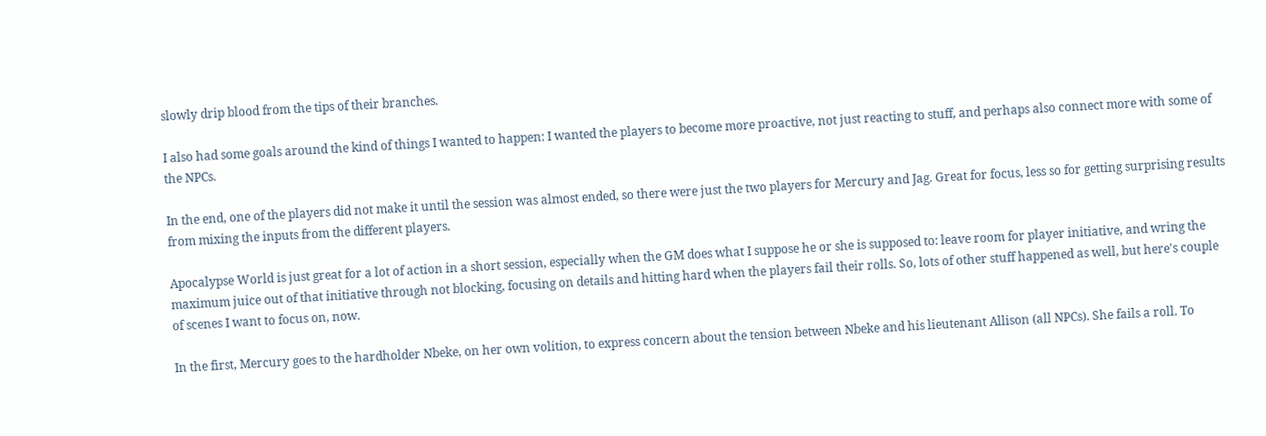slowly drip blood from the tips of their branches.

I also had some goals around the kind of things I wanted to happen: I wanted the players to become more proactive, not just reacting to stuff, and perhaps also connect more with some of the NPCs.

In the end, one of the players did not make it until the session was almost ended, so there were just the two players for Mercury and Jag. Great for focus, less so for getting surprising results from mixing the inputs from the different players.

Apocalypse World is just great for a lot of action in a short session, especially when the GM does what I suppose he or she is supposed to: leave room for player initiative, and wring the maximum juice out of that initiative through not blocking, focusing on details and hitting hard when the players fail their rolls. So, lots of other stuff happened as well, but here's couple of scenes I want to focus on, now.

In the first, Mercury goes to the hardholder Nbeke, on her own volition, to express concern about the tension between Nbeke and his lieutenant Allison (all NPCs). She fails a roll. To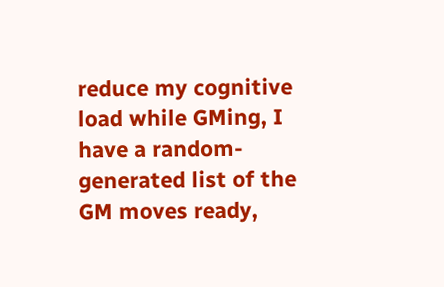reduce my cognitive load while GMing, I have a random-generated list of the GM moves ready,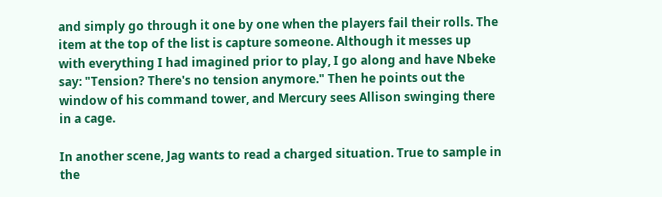and simply go through it one by one when the players fail their rolls. The item at the top of the list is capture someone. Although it messes up with everything I had imagined prior to play, I go along and have Nbeke say: "Tension? There's no tension anymore." Then he points out the window of his command tower, and Mercury sees Allison swinging there in a cage.

In another scene, Jag wants to read a charged situation. True to sample in the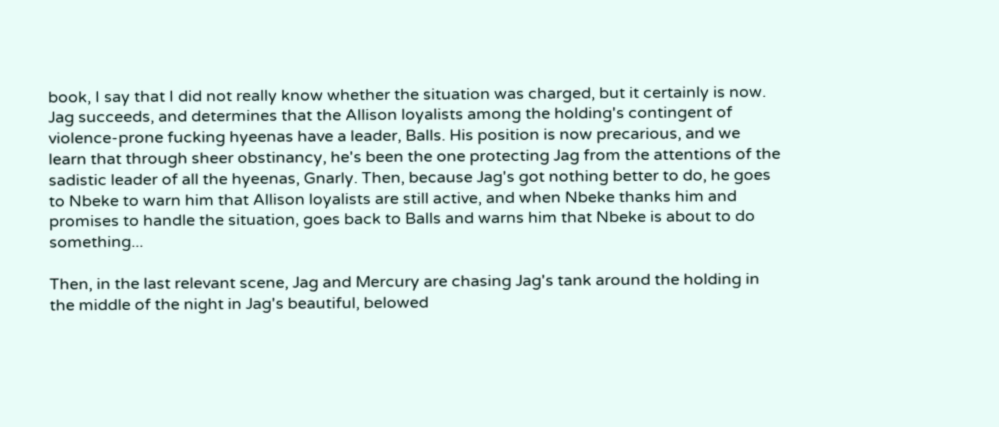book, I say that I did not really know whether the situation was charged, but it certainly is now. Jag succeeds, and determines that the Allison loyalists among the holding's contingent of violence-prone fucking hyeenas have a leader, Balls. His position is now precarious, and we learn that through sheer obstinancy, he's been the one protecting Jag from the attentions of the sadistic leader of all the hyeenas, Gnarly. Then, because Jag's got nothing better to do, he goes to Nbeke to warn him that Allison loyalists are still active, and when Nbeke thanks him and promises to handle the situation, goes back to Balls and warns him that Nbeke is about to do something...

Then, in the last relevant scene, Jag and Mercury are chasing Jag's tank around the holding in the middle of the night in Jag's beautiful, belowed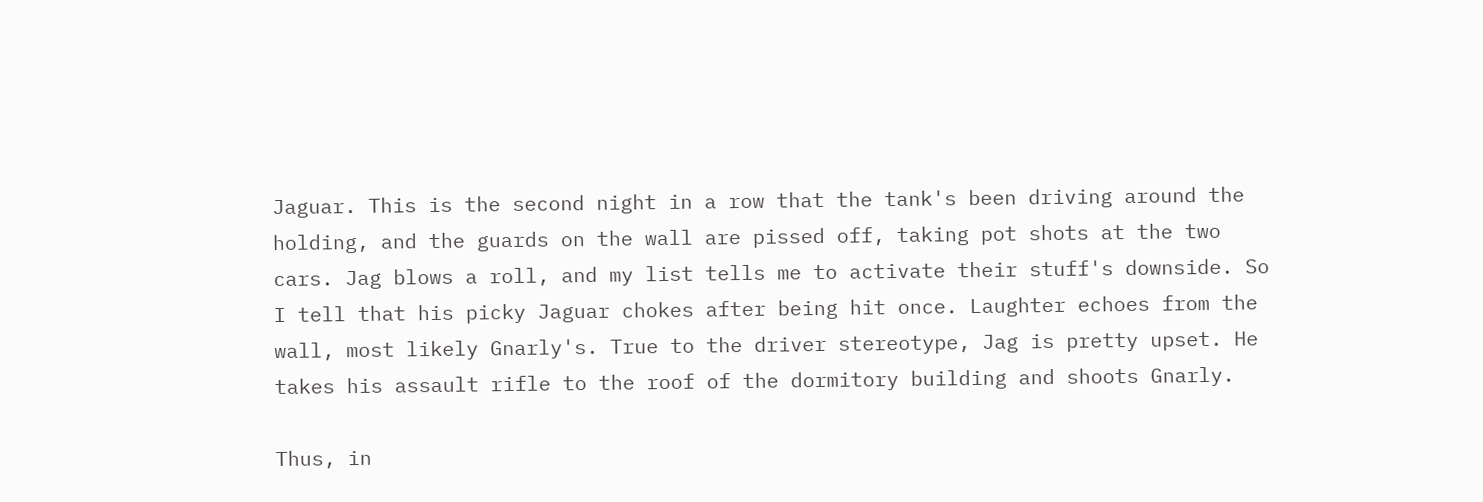Jaguar. This is the second night in a row that the tank's been driving around the holding, and the guards on the wall are pissed off, taking pot shots at the two cars. Jag blows a roll, and my list tells me to activate their stuff's downside. So I tell that his picky Jaguar chokes after being hit once. Laughter echoes from the wall, most likely Gnarly's. True to the driver stereotype, Jag is pretty upset. He takes his assault rifle to the roof of the dormitory building and shoots Gnarly.

Thus, in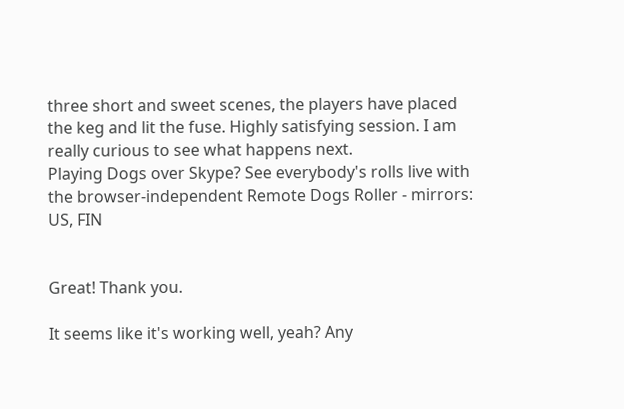three short and sweet scenes, the players have placed the keg and lit the fuse. Highly satisfying session. I am really curious to see what happens next.
Playing Dogs over Skype? See everybody's rolls live with the browser-independent Remote Dogs Roller - mirrors: US, FIN


Great! Thank you.

It seems like it's working well, yeah? Any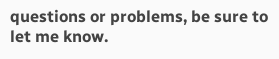questions or problems, be sure to let me know.